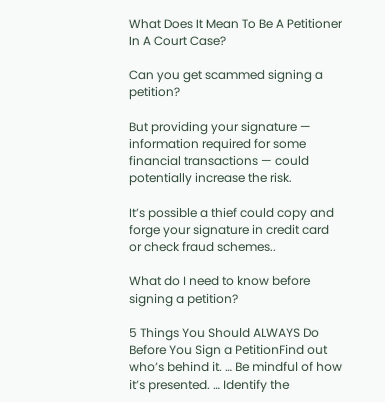What Does It Mean To Be A Petitioner In A Court Case?

Can you get scammed signing a petition?

But providing your signature — information required for some financial transactions — could potentially increase the risk.

It’s possible a thief could copy and forge your signature in credit card or check fraud schemes..

What do I need to know before signing a petition?

5 Things You Should ALWAYS Do Before You Sign a PetitionFind out who’s behind it. … Be mindful of how it’s presented. … Identify the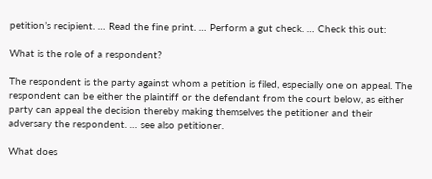petition’s recipient. … Read the fine print. … Perform a gut check. … Check this out:

What is the role of a respondent?

The respondent is the party against whom a petition is filed, especially one on appeal. The respondent can be either the plaintiff or the defendant from the court below, as either party can appeal the decision thereby making themselves the petitioner and their adversary the respondent. … see also petitioner.

What does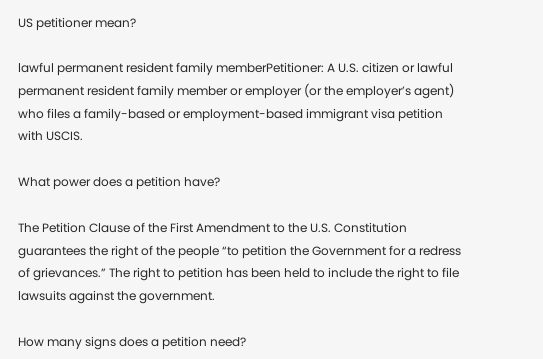US petitioner mean?

lawful permanent resident family memberPetitioner: A U.S. citizen or lawful permanent resident family member or employer (or the employer’s agent) who files a family-based or employment-based immigrant visa petition with USCIS.

What power does a petition have?

The Petition Clause of the First Amendment to the U.S. Constitution guarantees the right of the people “to petition the Government for a redress of grievances.” The right to petition has been held to include the right to file lawsuits against the government.

How many signs does a petition need?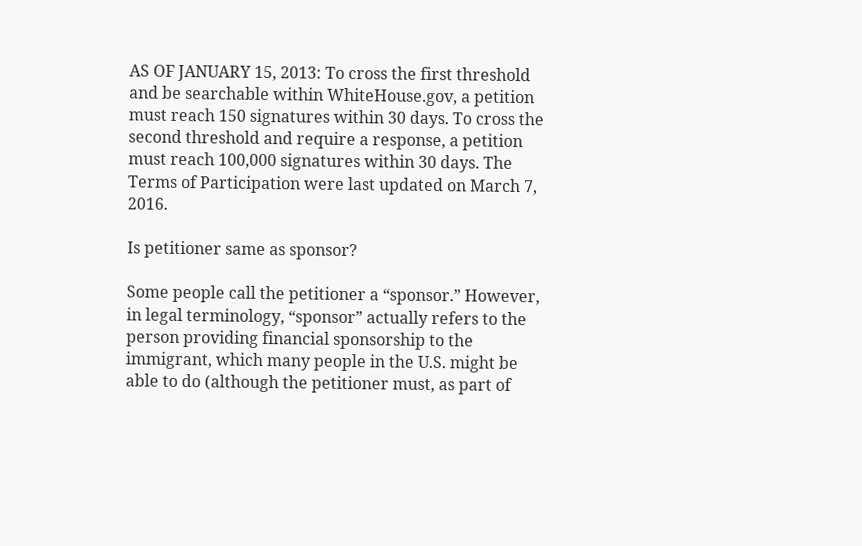AS OF JANUARY 15, 2013: To cross the first threshold and be searchable within WhiteHouse.gov, a petition must reach 150 signatures within 30 days. To cross the second threshold and require a response, a petition must reach 100,000 signatures within 30 days. The Terms of Participation were last updated on March 7, 2016.

Is petitioner same as sponsor?

Some people call the petitioner a “sponsor.” However, in legal terminology, “sponsor” actually refers to the person providing financial sponsorship to the immigrant, which many people in the U.S. might be able to do (although the petitioner must, as part of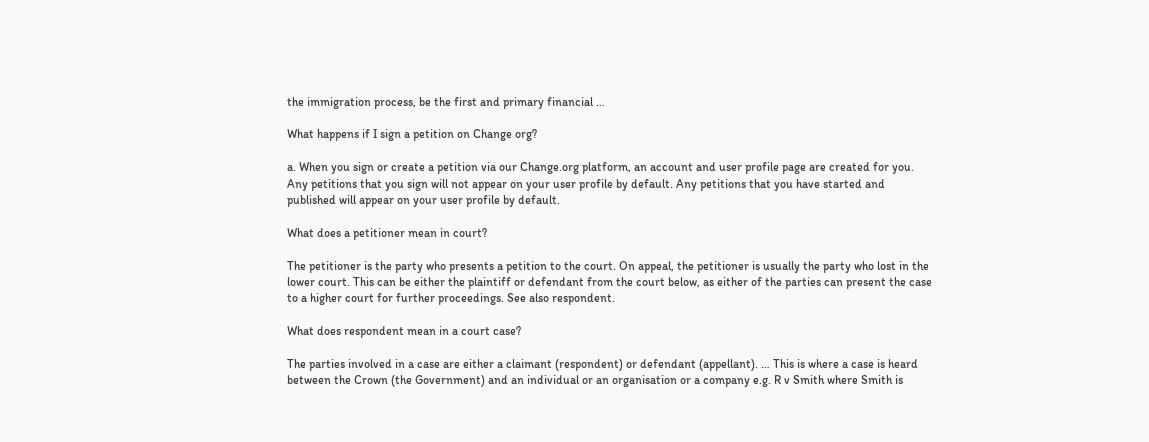the immigration process, be the first and primary financial …

What happens if I sign a petition on Change org?

a. When you sign or create a petition via our Change.org platform, an account and user profile page are created for you. Any petitions that you sign will not appear on your user profile by default. Any petitions that you have started and published will appear on your user profile by default.

What does a petitioner mean in court?

The petitioner is the party who presents a petition to the court. On appeal, the petitioner is usually the party who lost in the lower court. This can be either the plaintiff or defendant from the court below, as either of the parties can present the case to a higher court for further proceedings. See also respondent.

What does respondent mean in a court case?

The parties involved in a case are either a claimant (respondent) or defendant (appellant). … This is where a case is heard between the Crown (the Government) and an individual or an organisation or a company e.g. R v Smith where Smith is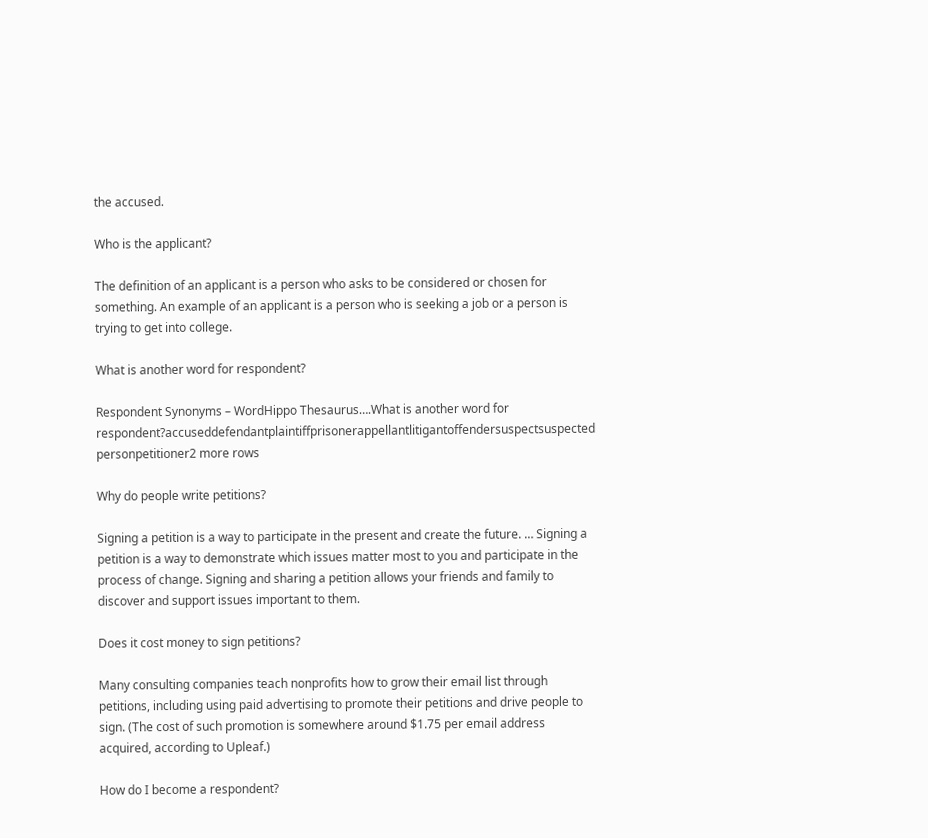the accused.

Who is the applicant?

The definition of an applicant is a person who asks to be considered or chosen for something. An example of an applicant is a person who is seeking a job or a person is trying to get into college.

What is another word for respondent?

Respondent Synonyms – WordHippo Thesaurus….What is another word for respondent?accuseddefendantplaintiffprisonerappellantlitigantoffendersuspectsuspected personpetitioner2 more rows

Why do people write petitions?

Signing a petition is a way to participate in the present and create the future. … Signing a petition is a way to demonstrate which issues matter most to you and participate in the process of change. Signing and sharing a petition allows your friends and family to discover and support issues important to them.

Does it cost money to sign petitions?

Many consulting companies teach nonprofits how to grow their email list through petitions, including using paid advertising to promote their petitions and drive people to sign. (The cost of such promotion is somewhere around $1.75 per email address acquired, according to Upleaf.)

How do I become a respondent?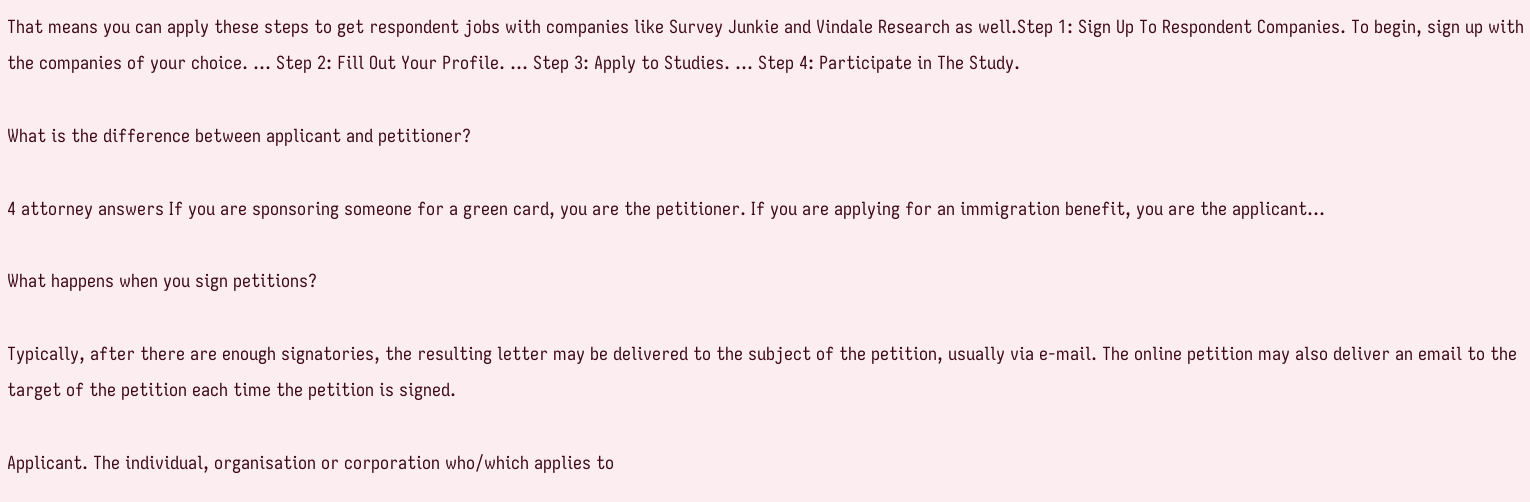That means you can apply these steps to get respondent jobs with companies like Survey Junkie and Vindale Research as well.Step 1: Sign Up To Respondent Companies. To begin, sign up with the companies of your choice. … Step 2: Fill Out Your Profile. … Step 3: Apply to Studies. … Step 4: Participate in The Study.

What is the difference between applicant and petitioner?

4 attorney answers If you are sponsoring someone for a green card, you are the petitioner. If you are applying for an immigration benefit, you are the applicant…

What happens when you sign petitions?

Typically, after there are enough signatories, the resulting letter may be delivered to the subject of the petition, usually via e-mail. The online petition may also deliver an email to the target of the petition each time the petition is signed.

Applicant. The individual, organisation or corporation who/which applies to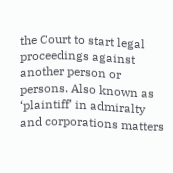the Court to start legal proceedings against another person or persons. Also known as ‘plaintiff’ in admiralty and corporations matters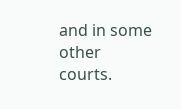and in some other courts.